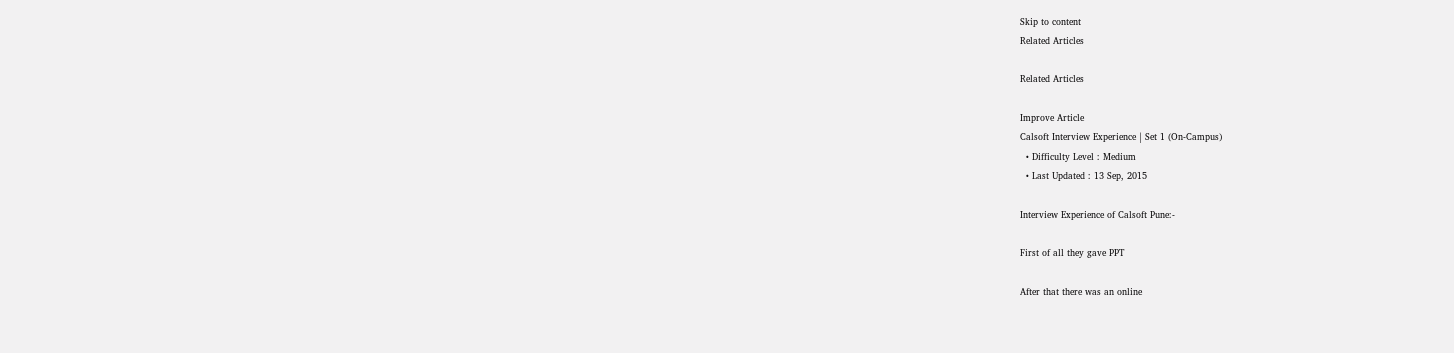Skip to content
Related Articles

Related Articles

Improve Article
Calsoft Interview Experience | Set 1 (On-Campus)
  • Difficulty Level : Medium
  • Last Updated : 13 Sep, 2015

Interview Experience of Calsoft Pune:-

First of all they gave PPT

After that there was an online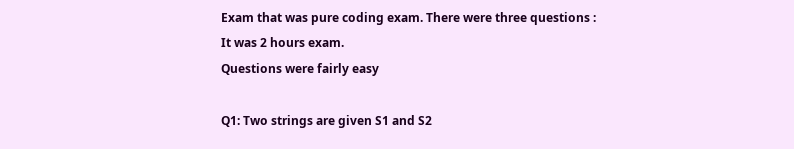Exam that was pure coding exam. There were three questions :
It was 2 hours exam.
Questions were fairly easy

Q1: Two strings are given S1 and S2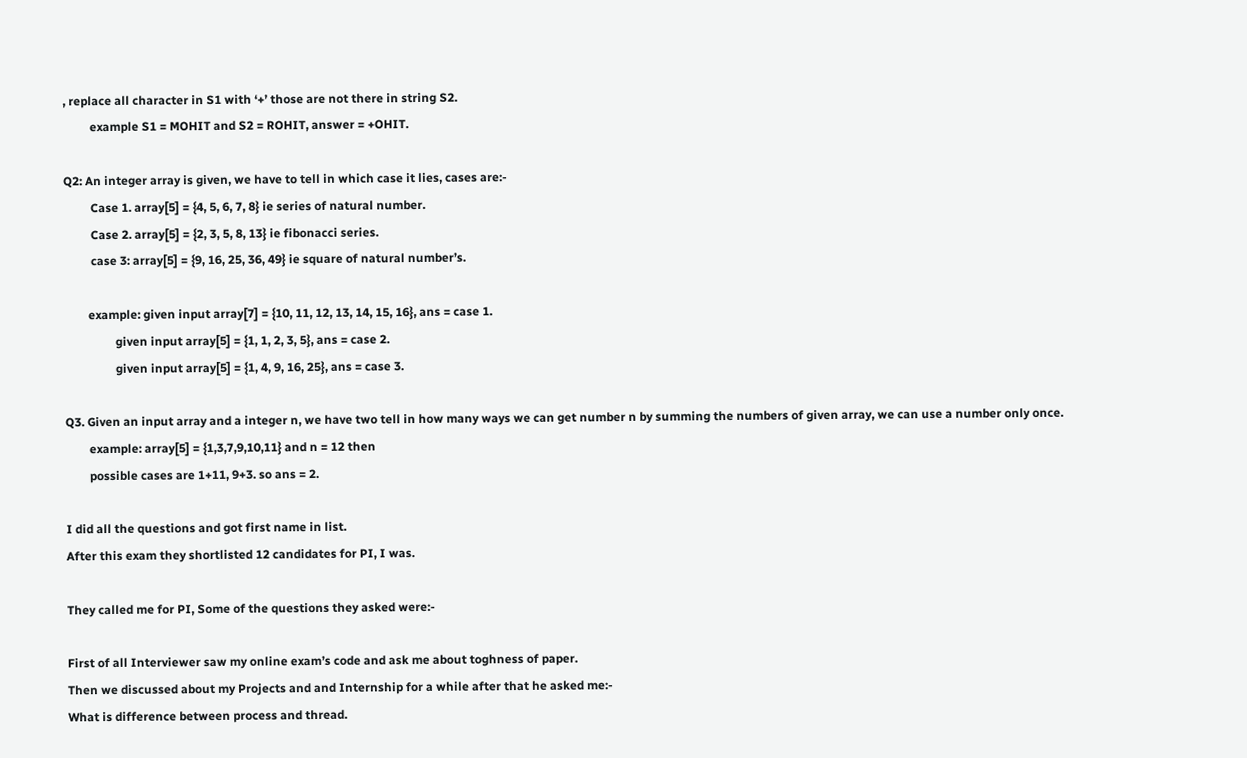, replace all character in S1 with ‘+’ those are not there in string S2.
         example S1 = MOHIT and S2 = ROHIT, answer = +OHIT.

Q2: An integer array is given, we have to tell in which case it lies, cases are:-
         Case 1. array[5] = {4, 5, 6, 7, 8} ie series of natural number.
         Case 2. array[5] = {2, 3, 5, 8, 13} ie fibonacci series.
         case 3: array[5] = {9, 16, 25, 36, 49} ie square of natural number’s.

        example: given input array[7] = {10, 11, 12, 13, 14, 15, 16}, ans = case 1.
                 given input array[5] = {1, 1, 2, 3, 5}, ans = case 2.
                 given input array[5] = {1, 4, 9, 16, 25}, ans = case 3.

Q3. Given an input array and a integer n, we have two tell in how many ways we can get number n by summing the numbers of given array, we can use a number only once.
        example: array[5] = {1,3,7,9,10,11} and n = 12 then
        possible cases are 1+11, 9+3. so ans = 2.

I did all the questions and got first name in list.
After this exam they shortlisted 12 candidates for PI, I was.

They called me for PI, Some of the questions they asked were:-

First of all Interviewer saw my online exam’s code and ask me about toghness of paper.
Then we discussed about my Projects and and Internship for a while after that he asked me:-
What is difference between process and thread.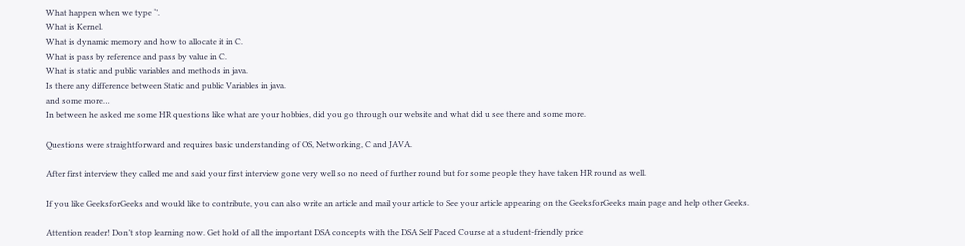What happen when we type ‘’.
What is Kernel.
What is dynamic memory and how to allocate it in C.
What is pass by reference and pass by value in C.
What is static and public variables and methods in java.
Is there any difference between Static and public Variables in java.
and some more…
In between he asked me some HR questions like what are your hobbies, did you go through our website and what did u see there and some more.

Questions were straightforward and requires basic understanding of OS, Networking, C and JAVA.

After first interview they called me and said your first interview gone very well so no need of further round but for some people they have taken HR round as well.

If you like GeeksforGeeks and would like to contribute, you can also write an article and mail your article to See your article appearing on the GeeksforGeeks main page and help other Geeks.

Attention reader! Don’t stop learning now. Get hold of all the important DSA concepts with the DSA Self Paced Course at a student-friendly price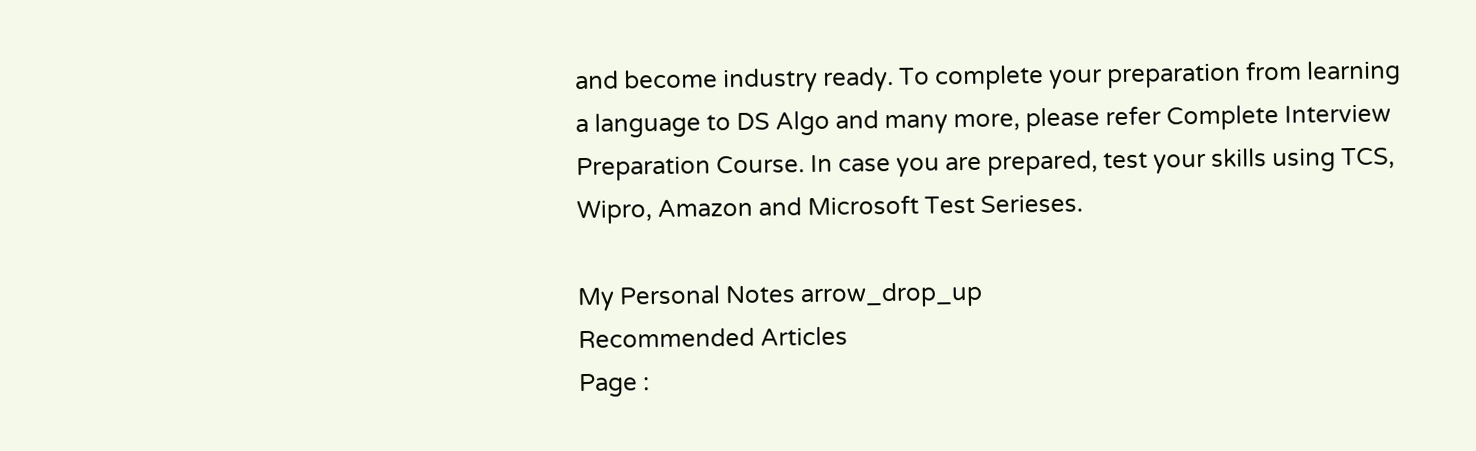and become industry ready. To complete your preparation from learning a language to DS Algo and many more, please refer Complete Interview Preparation Course. In case you are prepared, test your skills using TCS, Wipro, Amazon and Microsoft Test Serieses.

My Personal Notes arrow_drop_up
Recommended Articles
Page :